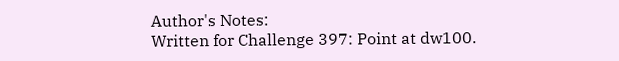Author's Notes:
Written for Challenge 397: Point at dw100.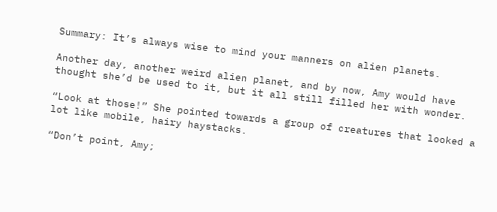Summary: It’s always wise to mind your manners on alien planets.

Another day, another weird alien planet, and by now, Amy would have thought she’d be used to it, but it all still filled her with wonder.

“Look at those!” She pointed towards a group of creatures that looked a lot like mobile, hairy haystacks.

“Don’t point, Amy;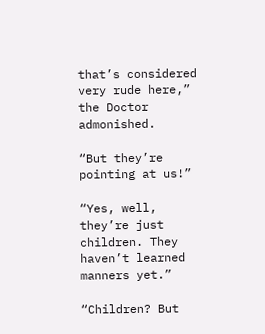that’s considered very rude here,” the Doctor admonished.

“But they’re pointing at us!”

“Yes, well, they’re just children. They haven’t learned manners yet.”

“Children? But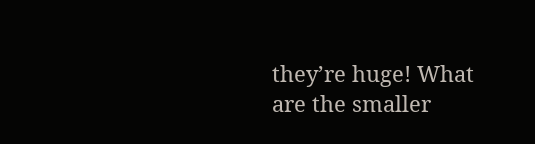they’re huge! What are the smaller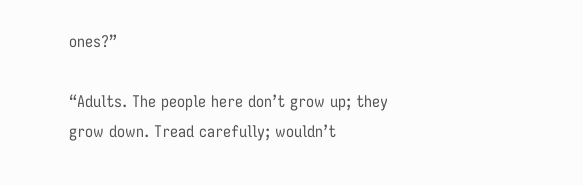ones?”

“Adults. The people here don’t grow up; they grow down. Tread carefully; wouldn’t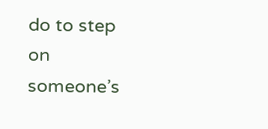do to step on someone’s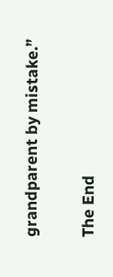grandparent by mistake.”

The End